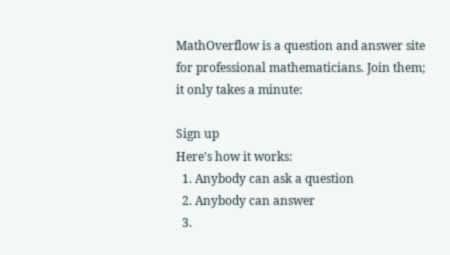MathOverflow is a question and answer site for professional mathematicians. Join them; it only takes a minute:

Sign up
Here's how it works:
  1. Anybody can ask a question
  2. Anybody can answer
  3.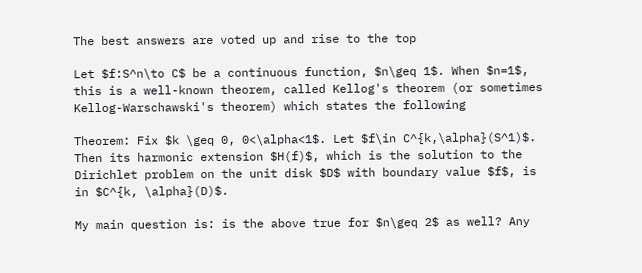The best answers are voted up and rise to the top

Let $f:S^n\to C$ be a continuous function, $n\geq 1$. When $n=1$, this is a well-known theorem, called Kellog's theorem (or sometimes Kellog-Warschawski's theorem) which states the following

Theorem: Fix $k \geq 0, 0<\alpha<1$. Let $f\in C^{k,\alpha}(S^1)$. Then its harmonic extension $H(f)$, which is the solution to the Dirichlet problem on the unit disk $D$ with boundary value $f$, is in $C^{k, \alpha}(D)$.

My main question is: is the above true for $n\geq 2$ as well? Any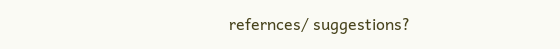refernces/ suggestions?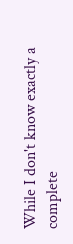While I don't know exactly a complete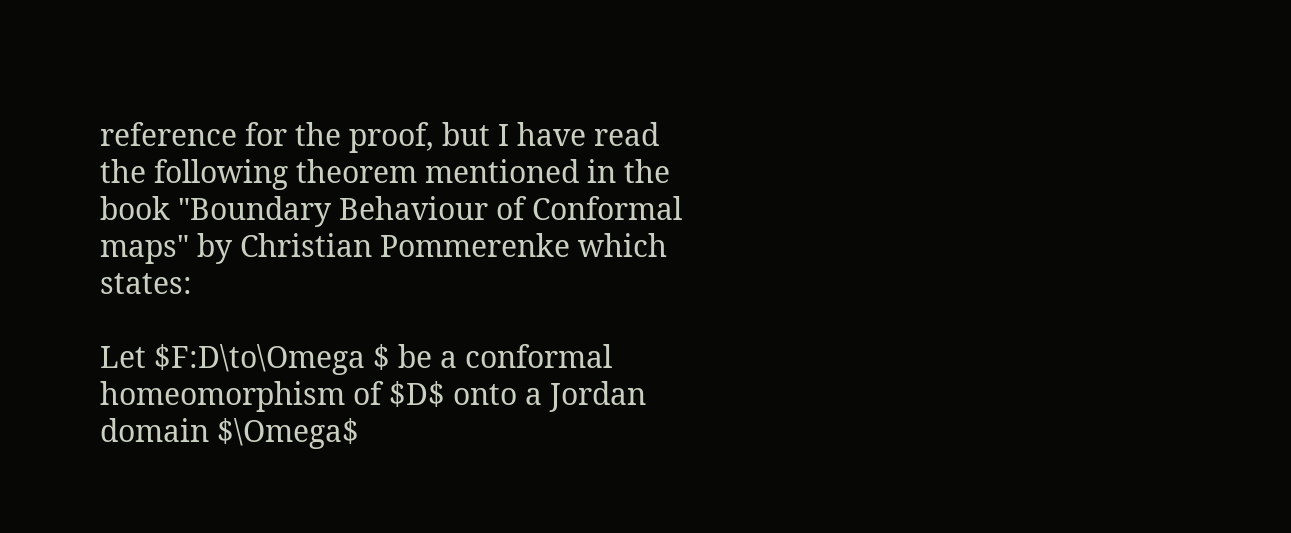reference for the proof, but I have read the following theorem mentioned in the book "Boundary Behaviour of Conformal maps" by Christian Pommerenke which states:

Let $F:D\to\Omega $ be a conformal homeomorphism of $D$ onto a Jordan domain $\Omega$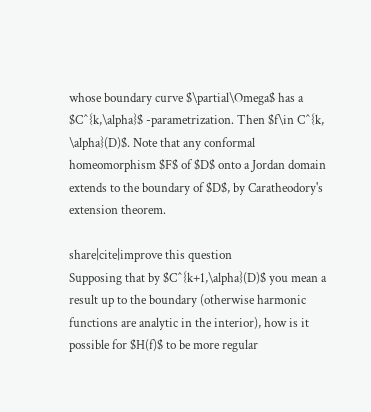whose boundary curve $\partial\Omega$ has a $C^{k,\alpha}$ -parametrization. Then $f\in C^{k, \alpha}(D)$. Note that any conformal homeomorphism $F$ of $D$ onto a Jordan domain extends to the boundary of $D$, by Caratheodory's extension theorem.

share|cite|improve this question
Supposing that by $C^{k+1,\alpha}(D)$ you mean a result up to the boundary (otherwise harmonic functions are analytic in the interior), how is it possible for $H(f)$ to be more regular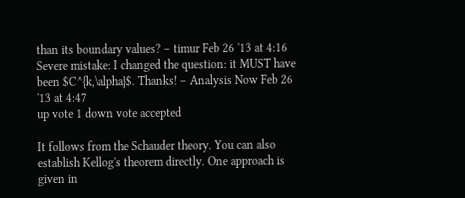than its boundary values? – timur Feb 26 '13 at 4:16
Severe mistake: I changed the question: it MUST have been $C^{k,\alpha}$. Thanks! – Analysis Now Feb 26 '13 at 4:47
up vote 1 down vote accepted

It follows from the Schauder theory. You can also establish Kellog's theorem directly. One approach is given in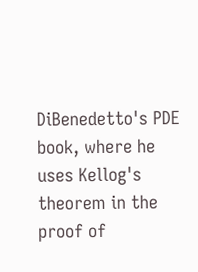DiBenedetto's PDE book, where he uses Kellog's theorem in the proof of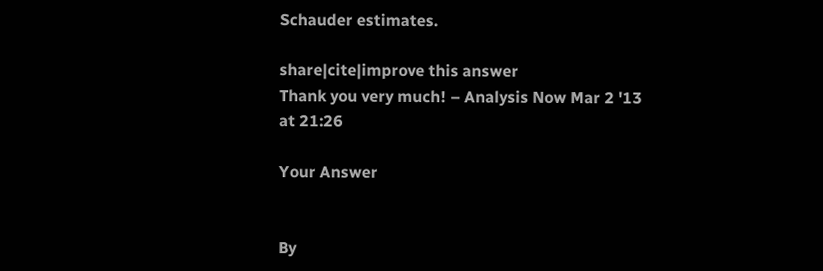Schauder estimates.

share|cite|improve this answer
Thank you very much! – Analysis Now Mar 2 '13 at 21:26

Your Answer


By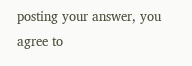posting your answer, you agree to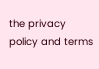the privacy policy and terms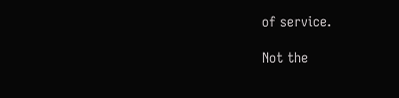of service.

Not the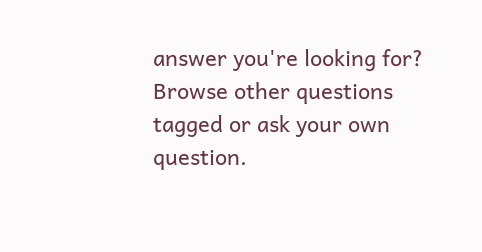answer you're looking for? Browse other questions tagged or ask your own question.